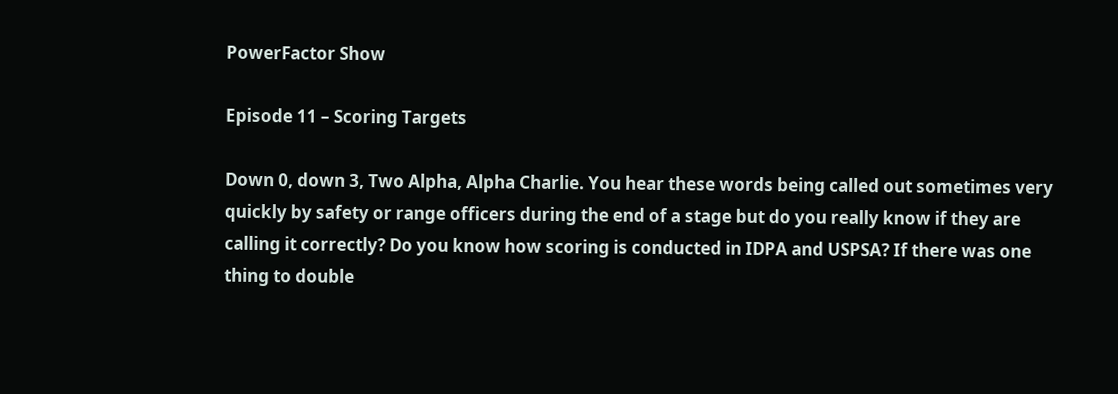PowerFactor Show

Episode 11 – Scoring Targets

Down 0, down 3, Two Alpha, Alpha Charlie. You hear these words being called out sometimes very quickly by safety or range officers during the end of a stage but do you really know if they are calling it correctly? Do you know how scoring is conducted in IDPA and USPSA? If there was one thing to double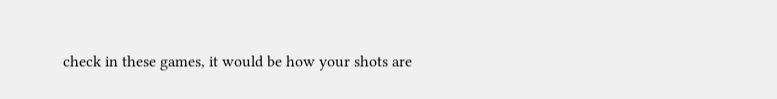check in these games, it would be how your shots are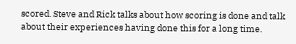scored. Steve and Rick talks about how scoring is done and talk about their experiences having done this for a long time.